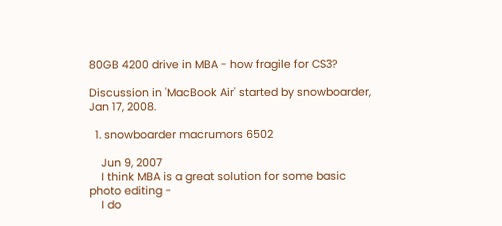80GB 4200 drive in MBA - how fragile for CS3?

Discussion in 'MacBook Air' started by snowboarder, Jan 17, 2008.

  1. snowboarder macrumors 6502

    Jun 9, 2007
    I think MBA is a great solution for some basic photo editing -
    I do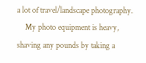a lot of travel/landscape photography.
    My photo equipment is heavy, shaving any pounds by taking a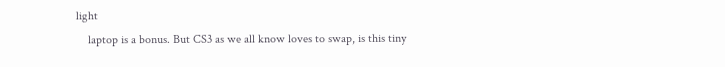light
    laptop is a bonus. But CS3 as we all know loves to swap, is this tiny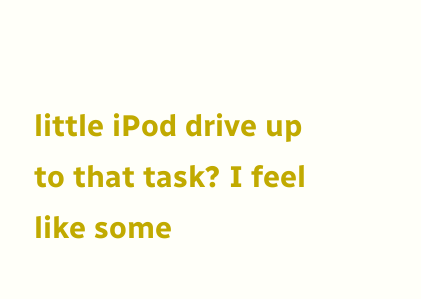little iPod drive up to that task? I feel like some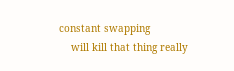constant swapping
    will kill that thing really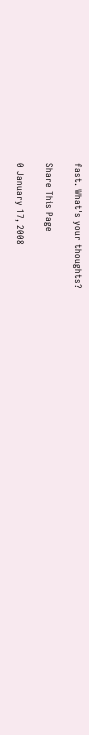fast. What's your thoughts?

Share This Page

0 January 17, 2008